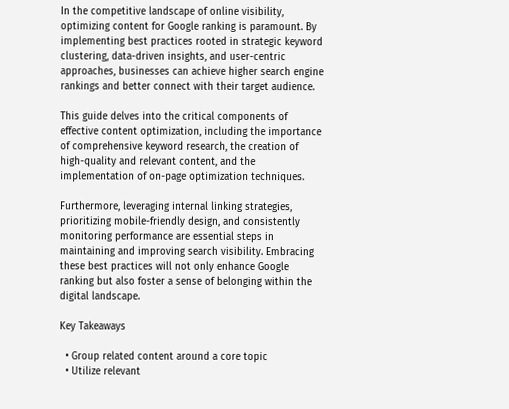In the competitive landscape of online visibility, optimizing content for Google ranking is paramount. By implementing best practices rooted in strategic keyword clustering, data-driven insights, and user-centric approaches, businesses can achieve higher search engine rankings and better connect with their target audience.

This guide delves into the critical components of effective content optimization, including the importance of comprehensive keyword research, the creation of high-quality and relevant content, and the implementation of on-page optimization techniques.

Furthermore, leveraging internal linking strategies, prioritizing mobile-friendly design, and consistently monitoring performance are essential steps in maintaining and improving search visibility. Embracing these best practices will not only enhance Google ranking but also foster a sense of belonging within the digital landscape.

Key Takeaways

  • Group related content around a core topic
  • Utilize relevant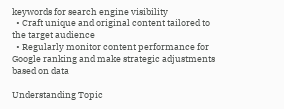keywords for search engine visibility
  • Craft unique and original content tailored to the target audience
  • Regularly monitor content performance for Google ranking and make strategic adjustments based on data

Understanding Topic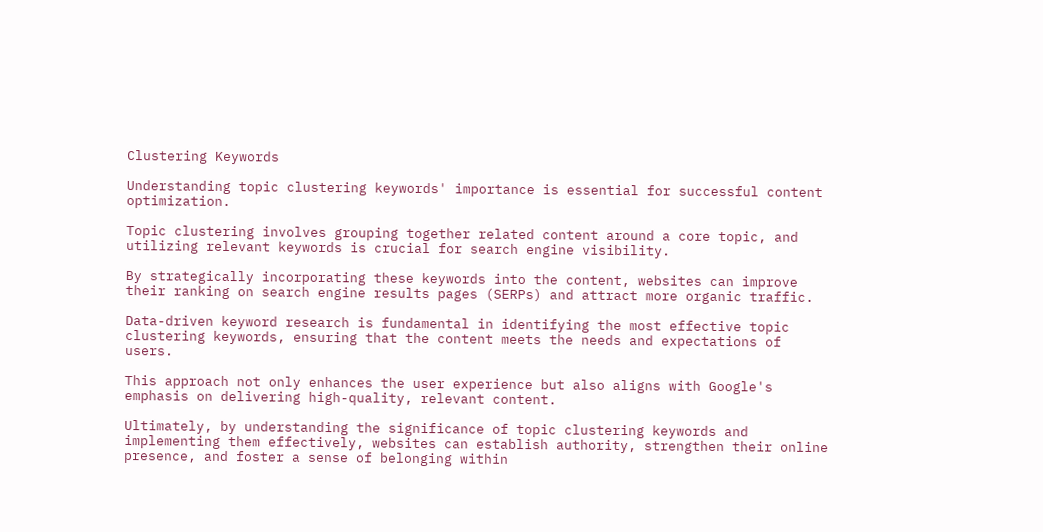Clustering Keywords

Understanding topic clustering keywords' importance is essential for successful content optimization.

Topic clustering involves grouping together related content around a core topic, and utilizing relevant keywords is crucial for search engine visibility.

By strategically incorporating these keywords into the content, websites can improve their ranking on search engine results pages (SERPs) and attract more organic traffic.

Data-driven keyword research is fundamental in identifying the most effective topic clustering keywords, ensuring that the content meets the needs and expectations of users.

This approach not only enhances the user experience but also aligns with Google's emphasis on delivering high-quality, relevant content.

Ultimately, by understanding the significance of topic clustering keywords and implementing them effectively, websites can establish authority, strengthen their online presence, and foster a sense of belonging within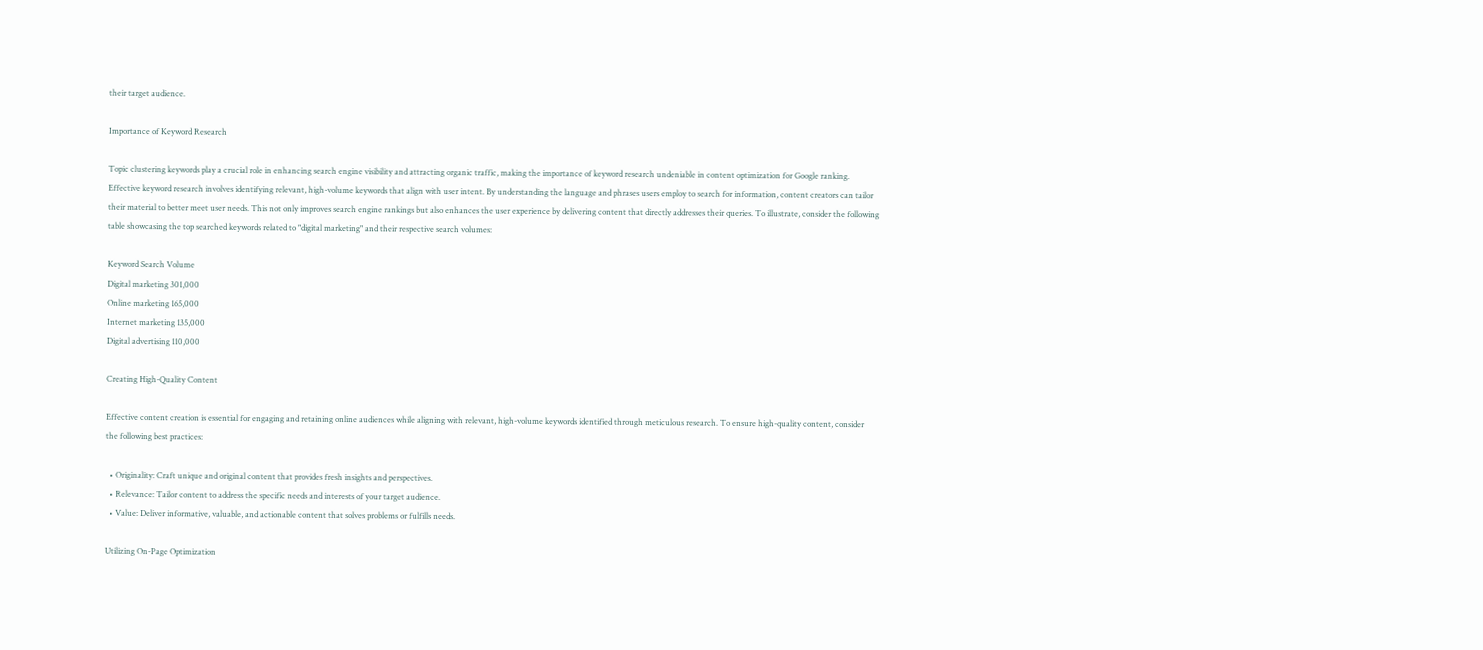their target audience.

Importance of Keyword Research

Topic clustering keywords play a crucial role in enhancing search engine visibility and attracting organic traffic, making the importance of keyword research undeniable in content optimization for Google ranking. Effective keyword research involves identifying relevant, high-volume keywords that align with user intent. By understanding the language and phrases users employ to search for information, content creators can tailor their material to better meet user needs. This not only improves search engine rankings but also enhances the user experience by delivering content that directly addresses their queries. To illustrate, consider the following table showcasing the top searched keywords related to "digital marketing" and their respective search volumes:

Keyword Search Volume
Digital marketing 301,000
Online marketing 165,000
Internet marketing 135,000
Digital advertising 110,000

Creating High-Quality Content

Effective content creation is essential for engaging and retaining online audiences while aligning with relevant, high-volume keywords identified through meticulous research. To ensure high-quality content, consider the following best practices:

  • Originality: Craft unique and original content that provides fresh insights and perspectives.
  • Relevance: Tailor content to address the specific needs and interests of your target audience.
  • Value: Deliver informative, valuable, and actionable content that solves problems or fulfills needs.

Utilizing On-Page Optimization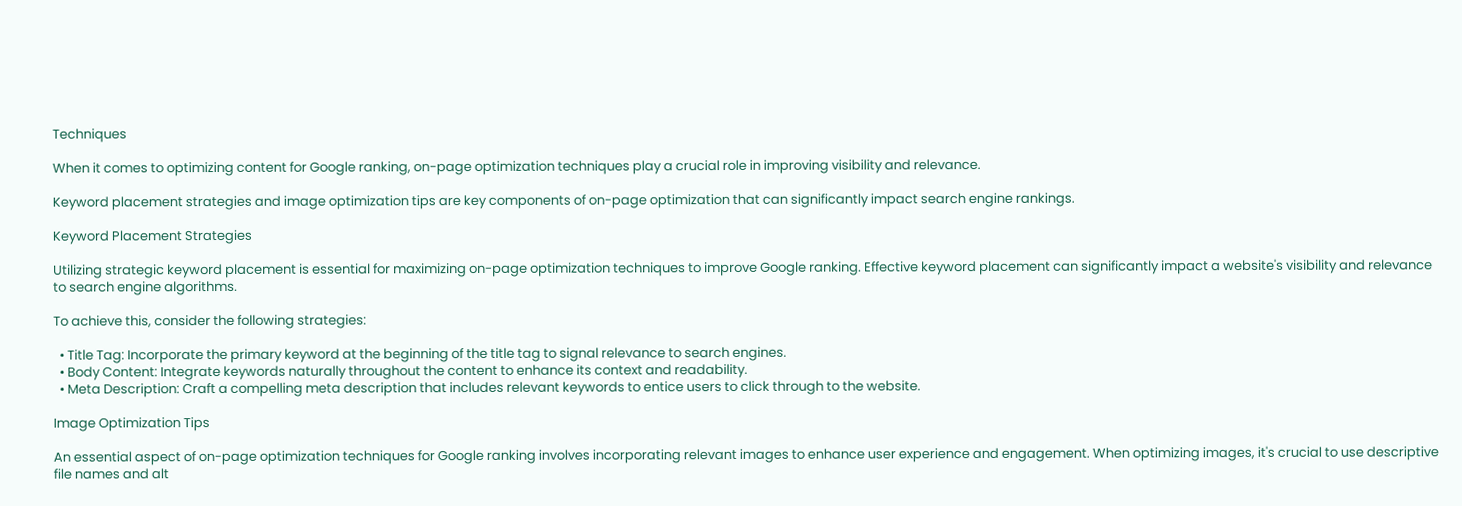Techniques

When it comes to optimizing content for Google ranking, on-page optimization techniques play a crucial role in improving visibility and relevance.

Keyword placement strategies and image optimization tips are key components of on-page optimization that can significantly impact search engine rankings.

Keyword Placement Strategies

Utilizing strategic keyword placement is essential for maximizing on-page optimization techniques to improve Google ranking. Effective keyword placement can significantly impact a website's visibility and relevance to search engine algorithms.

To achieve this, consider the following strategies:

  • Title Tag: Incorporate the primary keyword at the beginning of the title tag to signal relevance to search engines.
  • Body Content: Integrate keywords naturally throughout the content to enhance its context and readability.
  • Meta Description: Craft a compelling meta description that includes relevant keywords to entice users to click through to the website.

Image Optimization Tips

An essential aspect of on-page optimization techniques for Google ranking involves incorporating relevant images to enhance user experience and engagement. When optimizing images, it's crucial to use descriptive file names and alt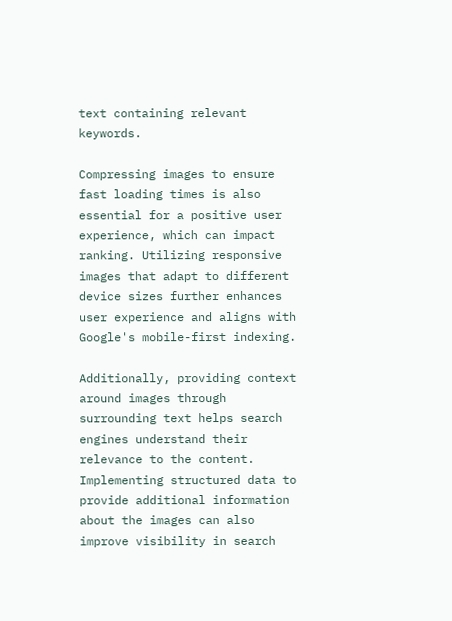text containing relevant keywords.

Compressing images to ensure fast loading times is also essential for a positive user experience, which can impact ranking. Utilizing responsive images that adapt to different device sizes further enhances user experience and aligns with Google's mobile-first indexing.

Additionally, providing context around images through surrounding text helps search engines understand their relevance to the content. Implementing structured data to provide additional information about the images can also improve visibility in search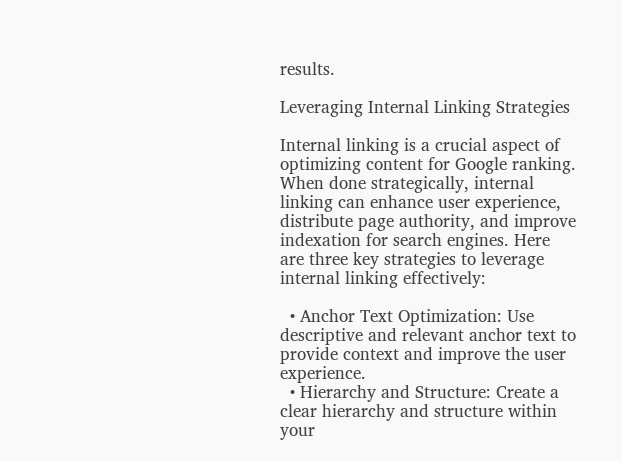results.

Leveraging Internal Linking Strategies

Internal linking is a crucial aspect of optimizing content for Google ranking. When done strategically, internal linking can enhance user experience, distribute page authority, and improve indexation for search engines. Here are three key strategies to leverage internal linking effectively:

  • Anchor Text Optimization: Use descriptive and relevant anchor text to provide context and improve the user experience.
  • Hierarchy and Structure: Create a clear hierarchy and structure within your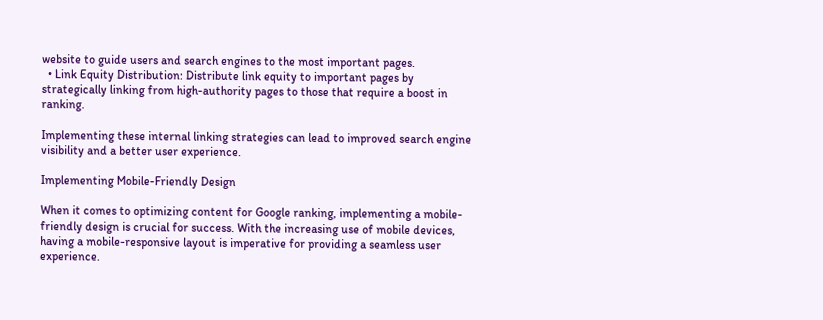website to guide users and search engines to the most important pages.
  • Link Equity Distribution: Distribute link equity to important pages by strategically linking from high-authority pages to those that require a boost in ranking.

Implementing these internal linking strategies can lead to improved search engine visibility and a better user experience.

Implementing Mobile-Friendly Design

When it comes to optimizing content for Google ranking, implementing a mobile-friendly design is crucial for success. With the increasing use of mobile devices, having a mobile-responsive layout is imperative for providing a seamless user experience.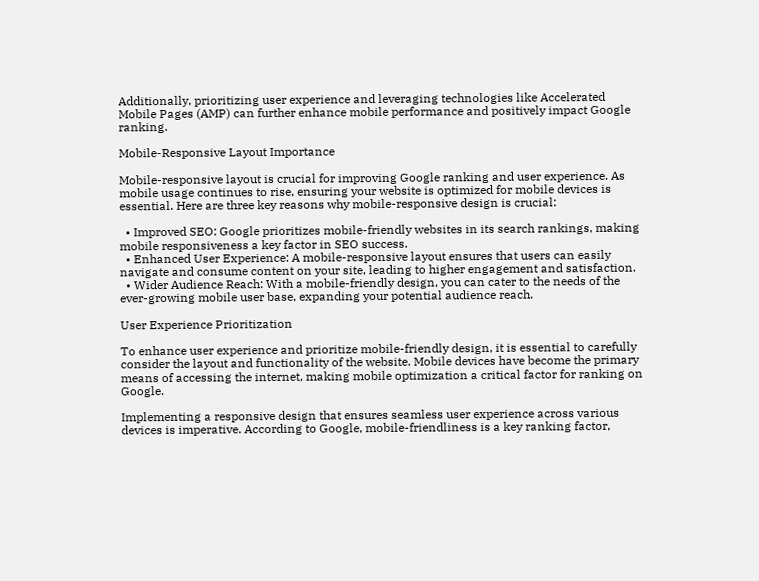Additionally, prioritizing user experience and leveraging technologies like Accelerated Mobile Pages (AMP) can further enhance mobile performance and positively impact Google ranking.

Mobile-Responsive Layout Importance

Mobile-responsive layout is crucial for improving Google ranking and user experience. As mobile usage continues to rise, ensuring your website is optimized for mobile devices is essential. Here are three key reasons why mobile-responsive design is crucial:

  • Improved SEO: Google prioritizes mobile-friendly websites in its search rankings, making mobile responsiveness a key factor in SEO success.
  • Enhanced User Experience: A mobile-responsive layout ensures that users can easily navigate and consume content on your site, leading to higher engagement and satisfaction.
  • Wider Audience Reach: With a mobile-friendly design, you can cater to the needs of the ever-growing mobile user base, expanding your potential audience reach.

User Experience Prioritization

To enhance user experience and prioritize mobile-friendly design, it is essential to carefully consider the layout and functionality of the website. Mobile devices have become the primary means of accessing the internet, making mobile optimization a critical factor for ranking on Google.

Implementing a responsive design that ensures seamless user experience across various devices is imperative. According to Google, mobile-friendliness is a key ranking factor,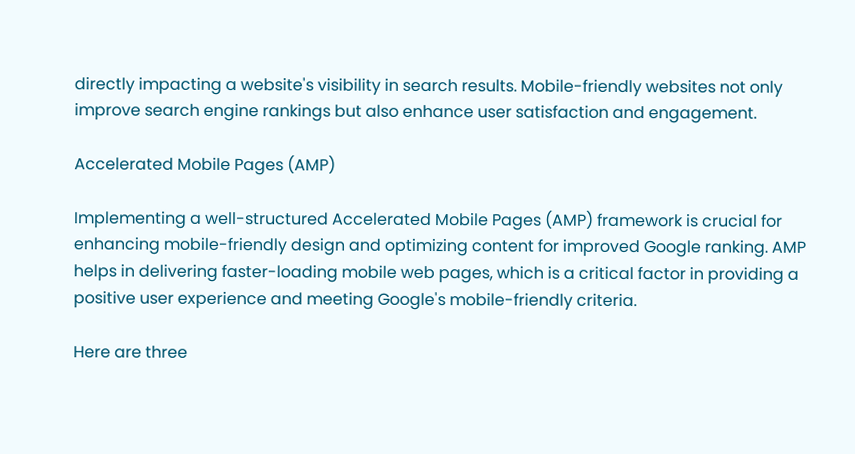directly impacting a website's visibility in search results. Mobile-friendly websites not only improve search engine rankings but also enhance user satisfaction and engagement.

Accelerated Mobile Pages (AMP)

Implementing a well-structured Accelerated Mobile Pages (AMP) framework is crucial for enhancing mobile-friendly design and optimizing content for improved Google ranking. AMP helps in delivering faster-loading mobile web pages, which is a critical factor in providing a positive user experience and meeting Google's mobile-friendly criteria.

Here are three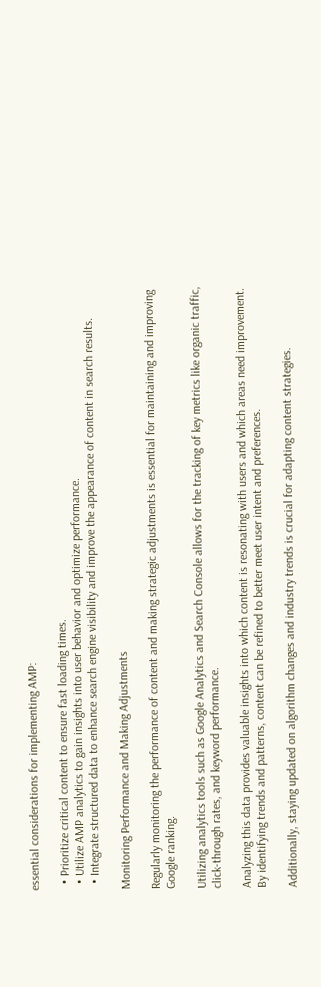essential considerations for implementing AMP:

  • Prioritize critical content to ensure fast loading times.
  • Utilize AMP analytics to gain insights into user behavior and optimize performance.
  • Integrate structured data to enhance search engine visibility and improve the appearance of content in search results.

Monitoring Performance and Making Adjustments

Regularly monitoring the performance of content and making strategic adjustments is essential for maintaining and improving Google ranking.

Utilizing analytics tools such as Google Analytics and Search Console allows for the tracking of key metrics like organic traffic, click-through rates, and keyword performance.

Analyzing this data provides valuable insights into which content is resonating with users and which areas need improvement. By identifying trends and patterns, content can be refined to better meet user intent and preferences.

Additionally, staying updated on algorithm changes and industry trends is crucial for adapting content strategies.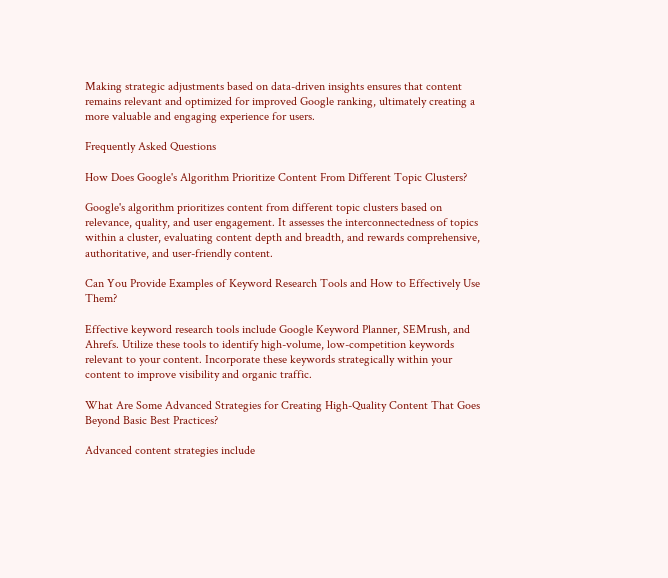Making strategic adjustments based on data-driven insights ensures that content remains relevant and optimized for improved Google ranking, ultimately creating a more valuable and engaging experience for users.

Frequently Asked Questions

How Does Google's Algorithm Prioritize Content From Different Topic Clusters?

Google's algorithm prioritizes content from different topic clusters based on relevance, quality, and user engagement. It assesses the interconnectedness of topics within a cluster, evaluating content depth and breadth, and rewards comprehensive, authoritative, and user-friendly content.

Can You Provide Examples of Keyword Research Tools and How to Effectively Use Them?

Effective keyword research tools include Google Keyword Planner, SEMrush, and Ahrefs. Utilize these tools to identify high-volume, low-competition keywords relevant to your content. Incorporate these keywords strategically within your content to improve visibility and organic traffic.

What Are Some Advanced Strategies for Creating High-Quality Content That Goes Beyond Basic Best Practices?

Advanced content strategies include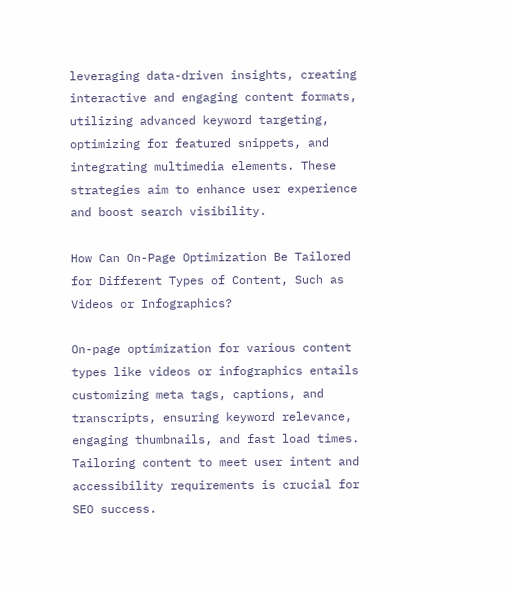leveraging data-driven insights, creating interactive and engaging content formats, utilizing advanced keyword targeting, optimizing for featured snippets, and integrating multimedia elements. These strategies aim to enhance user experience and boost search visibility.

How Can On-Page Optimization Be Tailored for Different Types of Content, Such as Videos or Infographics?

On-page optimization for various content types like videos or infographics entails customizing meta tags, captions, and transcripts, ensuring keyword relevance, engaging thumbnails, and fast load times. Tailoring content to meet user intent and accessibility requirements is crucial for SEO success.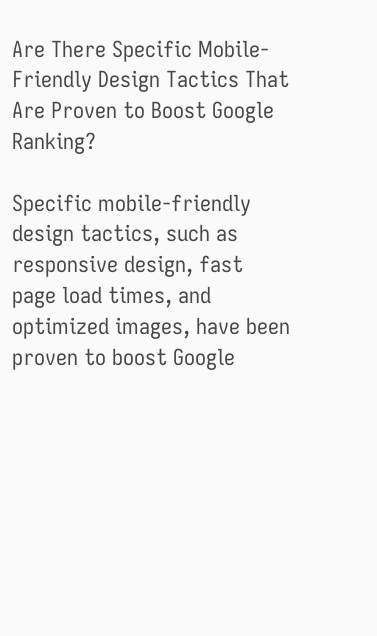Are There Specific Mobile-Friendly Design Tactics That Are Proven to Boost Google Ranking?

Specific mobile-friendly design tactics, such as responsive design, fast page load times, and optimized images, have been proven to boost Google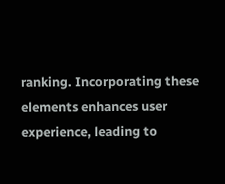ranking. Incorporating these elements enhances user experience, leading to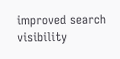improved search visibility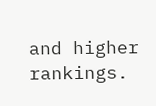and higher rankings.